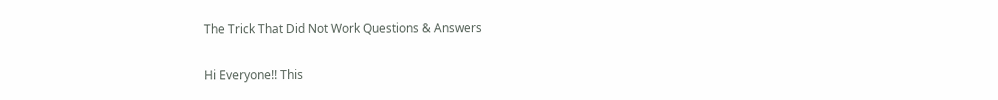The Trick That Did Not Work Questions & Answers

Hi Everyone!! This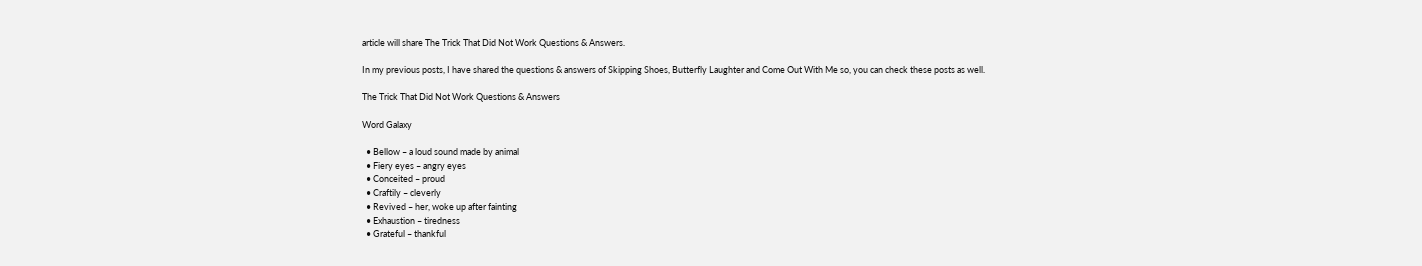article will share The Trick That Did Not Work Questions & Answers.

In my previous posts, I have shared the questions & answers of Skipping Shoes, Butterfly Laughter and Come Out With Me so, you can check these posts as well.

The Trick That Did Not Work Questions & Answers

Word Galaxy

  • Bellow – a loud sound made by animal
  • Fiery eyes – angry eyes
  • Conceited – proud
  • Craftily – cleverly
  • Revived – her, woke up after fainting
  • Exhaustion – tiredness
  • Grateful – thankful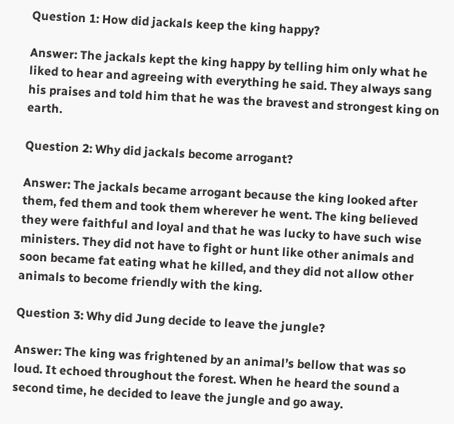Question 1: How did jackals keep the king happy?

Answer: The jackals kept the king happy by telling him only what he liked to hear and agreeing with everything he said. They always sang his praises and told him that he was the bravest and strongest king on earth.

Question 2: Why did jackals become arrogant?

Answer: The jackals became arrogant because the king looked after them, fed them and took them wherever he went. The king believed they were faithful and loyal and that he was lucky to have such wise ministers. They did not have to fight or hunt like other animals and soon became fat eating what he killed, and they did not allow other animals to become friendly with the king.

Question 3: Why did Jung decide to leave the jungle?

Answer: The king was frightened by an animal’s bellow that was so loud. It echoed throughout the forest. When he heard the sound a second time, he decided to leave the jungle and go away.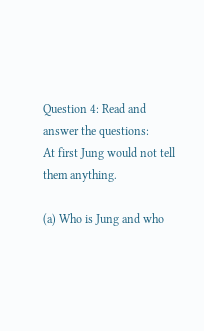Question 4: Read and answer the questions:
At first Jung would not tell them anything.

(a) Who is Jung and who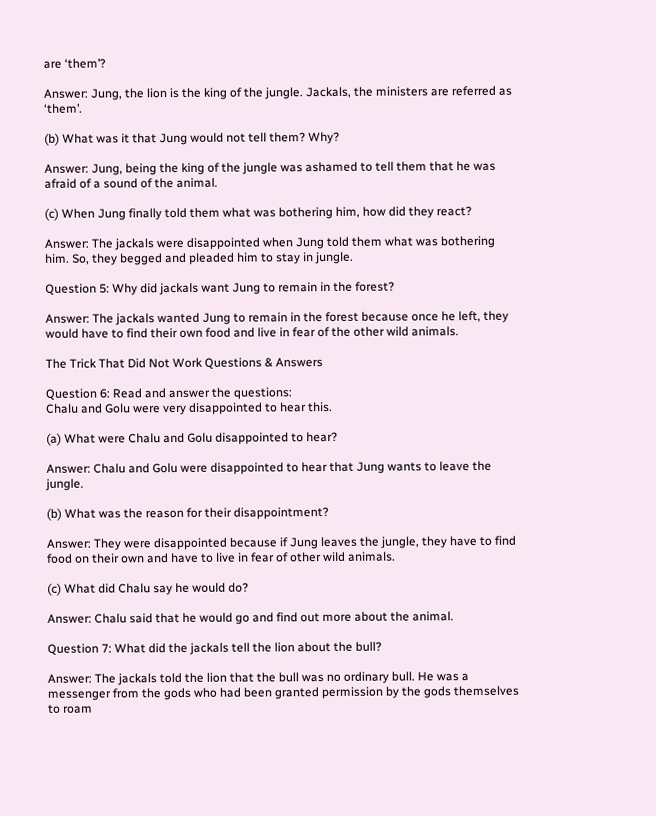are ‘them’?

Answer: Jung, the lion is the king of the jungle. Jackals, the ministers are referred as ‘them’.

(b) What was it that Jung would not tell them? Why?

Answer: Jung, being the king of the jungle was ashamed to tell them that he was afraid of a sound of the animal.

(c) When Jung finally told them what was bothering him, how did they react?

Answer: The jackals were disappointed when Jung told them what was bothering him. So, they begged and pleaded him to stay in jungle.

Question 5: Why did jackals want Jung to remain in the forest?

Answer: The jackals wanted Jung to remain in the forest because once he left, they would have to find their own food and live in fear of the other wild animals.

The Trick That Did Not Work Questions & Answers

Question 6: Read and answer the questions:
Chalu and Golu were very disappointed to hear this.

(a) What were Chalu and Golu disappointed to hear?

Answer: Chalu and Golu were disappointed to hear that Jung wants to leave the jungle.

(b) What was the reason for their disappointment?

Answer: They were disappointed because if Jung leaves the jungle, they have to find food on their own and have to live in fear of other wild animals.

(c) What did Chalu say he would do?

Answer: Chalu said that he would go and find out more about the animal.

Question 7: What did the jackals tell the lion about the bull?

Answer: The jackals told the lion that the bull was no ordinary bull. He was a messenger from the gods who had been granted permission by the gods themselves to roam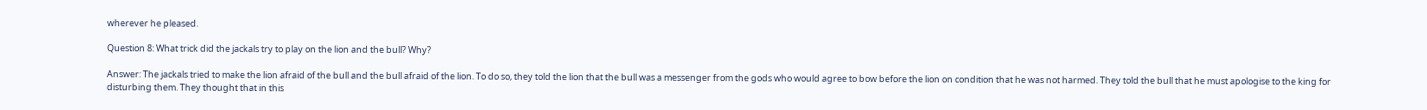wherever he pleased.

Question 8: What trick did the jackals try to play on the lion and the bull? Why?

Answer: The jackals tried to make the lion afraid of the bull and the bull afraid of the lion. To do so, they told the lion that the bull was a messenger from the gods who would agree to bow before the lion on condition that he was not harmed. They told the bull that he must apologise to the king for disturbing them. They thought that in this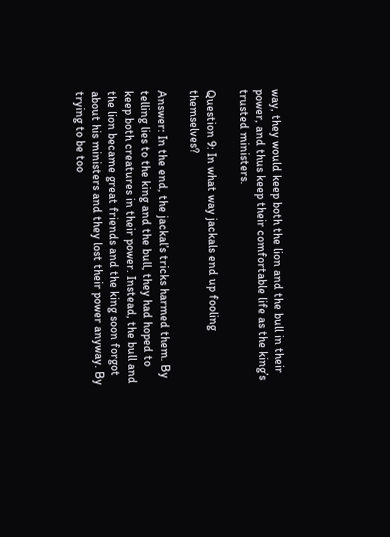way, they would keep both the lion and the bull in their power, and thus keep their comfortable life as the king’s trusted ministers.

Question 9: In what way jackals end up fooling themselves?

Answer: In the end, the jackal’s tricks harmed them. By telling lies to the king and the bull, they had hoped to keep both creatures in their power. Instead, the bull and the lion became great friends and the king soon forgot about his ministers and they lost their power anyway. By trying to be too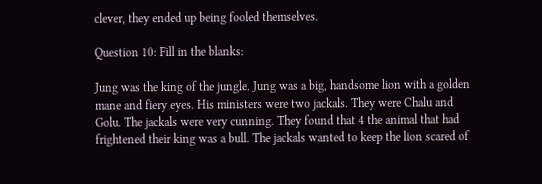clever, they ended up being fooled themselves.

Question 10: Fill in the blanks:

Jung was the king of the jungle. Jung was a big, handsome lion with a golden mane and fiery eyes. His ministers were two jackals. They were Chalu and Golu. The jackals were very cunning. They found that 4 the animal that had frightened their king was a bull. The jackals wanted to keep the lion scared of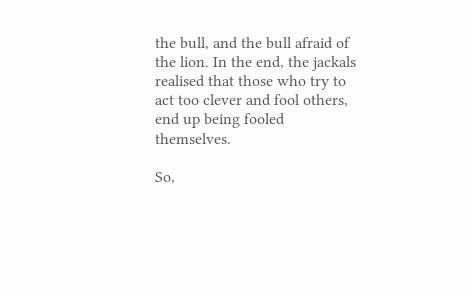the bull, and the bull afraid of the lion. In the end, the jackals realised that those who try to act too clever and fool others, end up being fooled themselves.

So,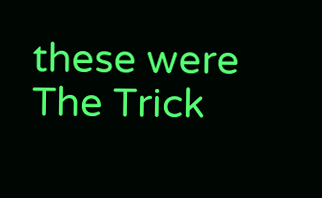these were The Trick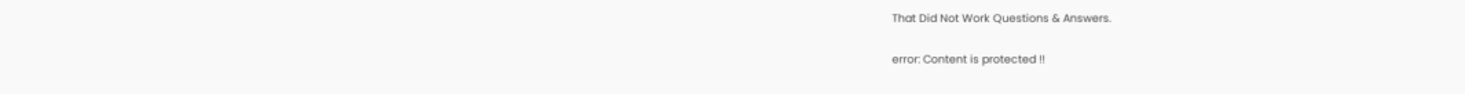That Did Not Work Questions & Answers.

error: Content is protected !!